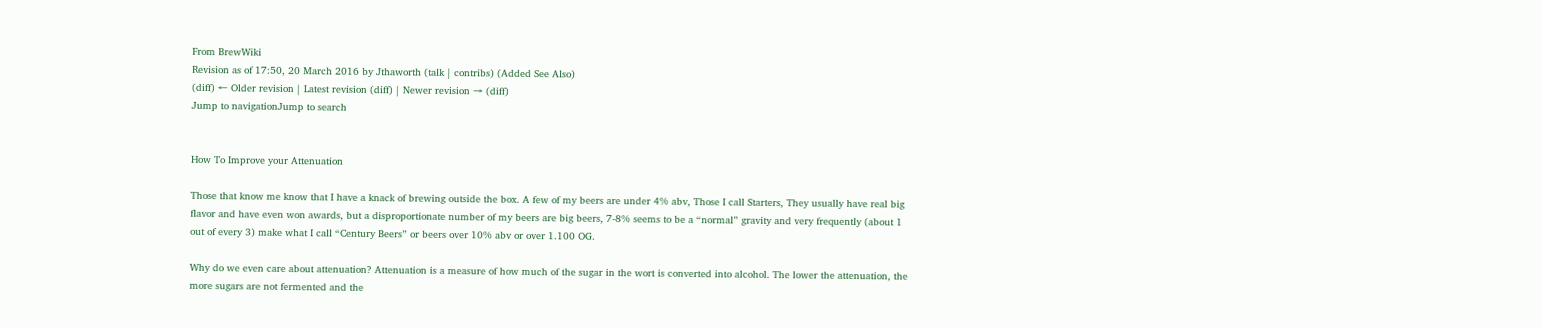From BrewWiki
Revision as of 17:50, 20 March 2016 by Jthaworth (talk | contribs) (Added See Also)
(diff) ← Older revision | Latest revision (diff) | Newer revision → (diff)
Jump to navigationJump to search


How To Improve your Attenuation

Those that know me know that I have a knack of brewing outside the box. A few of my beers are under 4% abv, Those I call Starters, They usually have real big flavor and have even won awards, but a disproportionate number of my beers are big beers, 7-8% seems to be a “normal” gravity and very frequently (about 1 out of every 3) make what I call “Century Beers” or beers over 10% abv or over 1.100 OG.

Why do we even care about attenuation? Attenuation is a measure of how much of the sugar in the wort is converted into alcohol. The lower the attenuation, the more sugars are not fermented and the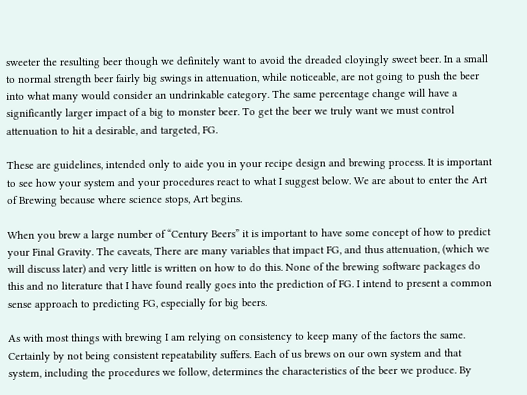sweeter the resulting beer though we definitely want to avoid the dreaded cloyingly sweet beer. In a small to normal strength beer fairly big swings in attenuation, while noticeable, are not going to push the beer into what many would consider an undrinkable category. The same percentage change will have a significantly larger impact of a big to monster beer. To get the beer we truly want we must control attenuation to hit a desirable, and targeted, FG.

These are guidelines, intended only to aide you in your recipe design and brewing process. It is important to see how your system and your procedures react to what I suggest below. We are about to enter the Art of Brewing because where science stops, Art begins.

When you brew a large number of “Century Beers” it is important to have some concept of how to predict your Final Gravity. The caveats, There are many variables that impact FG, and thus attenuation, (which we will discuss later) and very little is written on how to do this. None of the brewing software packages do this and no literature that I have found really goes into the prediction of FG. I intend to present a common sense approach to predicting FG, especially for big beers.

As with most things with brewing I am relying on consistency to keep many of the factors the same. Certainly by not being consistent repeatability suffers. Each of us brews on our own system and that system, including the procedures we follow, determines the characteristics of the beer we produce. By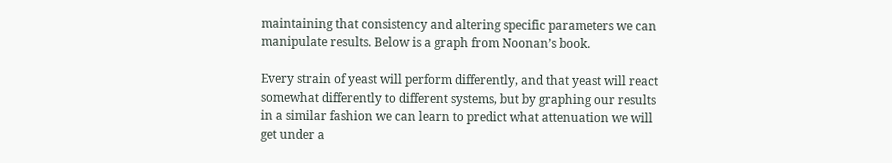maintaining that consistency and altering specific parameters we can manipulate results. Below is a graph from Noonan’s book.

Every strain of yeast will perform differently, and that yeast will react somewhat differently to different systems, but by graphing our results in a similar fashion we can learn to predict what attenuation we will get under a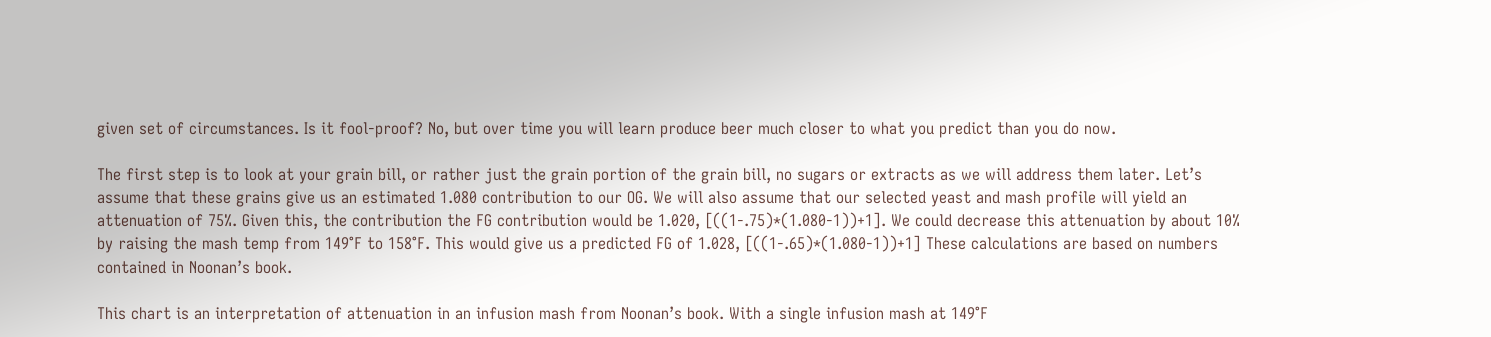given set of circumstances. Is it fool-proof? No, but over time you will learn produce beer much closer to what you predict than you do now.

The first step is to look at your grain bill, or rather just the grain portion of the grain bill, no sugars or extracts as we will address them later. Let’s assume that these grains give us an estimated 1.080 contribution to our OG. We will also assume that our selected yeast and mash profile will yield an attenuation of 75%. Given this, the contribution the FG contribution would be 1.020, [((1-.75)*(1.080-1))+1]. We could decrease this attenuation by about 10% by raising the mash temp from 149°F to 158°F. This would give us a predicted FG of 1.028, [((1-.65)*(1.080-1))+1] These calculations are based on numbers contained in Noonan’s book.

This chart is an interpretation of attenuation in an infusion mash from Noonan’s book. With a single infusion mash at 149°F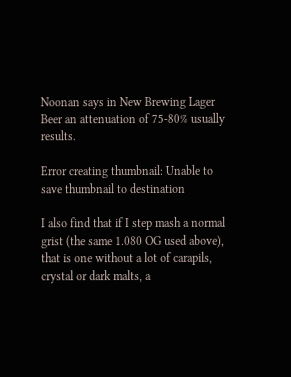Noonan says in New Brewing Lager Beer an attenuation of 75-80% usually results.

Error creating thumbnail: Unable to save thumbnail to destination

I also find that if I step mash a normal grist (the same 1.080 OG used above), that is one without a lot of carapils, crystal or dark malts, a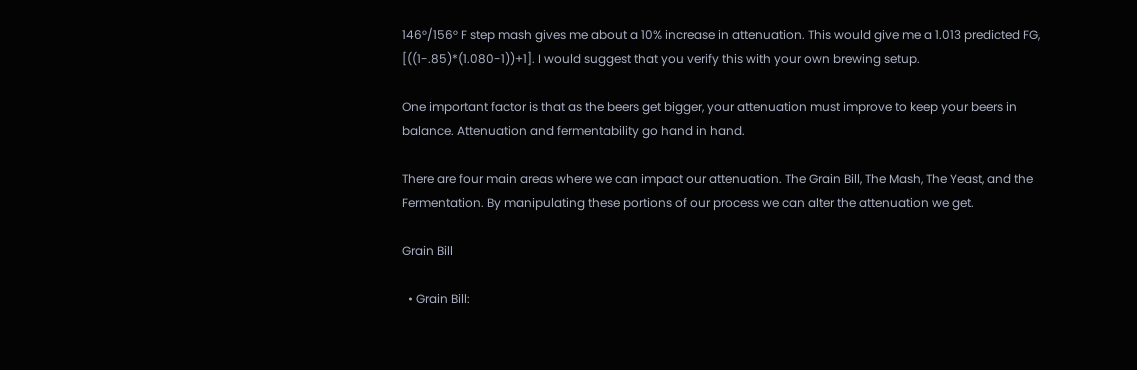146°/156° F step mash gives me about a 10% increase in attenuation. This would give me a 1.013 predicted FG, [((1-.85)*(1.080-1))+1]. I would suggest that you verify this with your own brewing setup.

One important factor is that as the beers get bigger, your attenuation must improve to keep your beers in balance. Attenuation and fermentability go hand in hand.

There are four main areas where we can impact our attenuation. The Grain Bill, The Mash, The Yeast, and the Fermentation. By manipulating these portions of our process we can alter the attenuation we get.

Grain Bill

  • Grain Bill: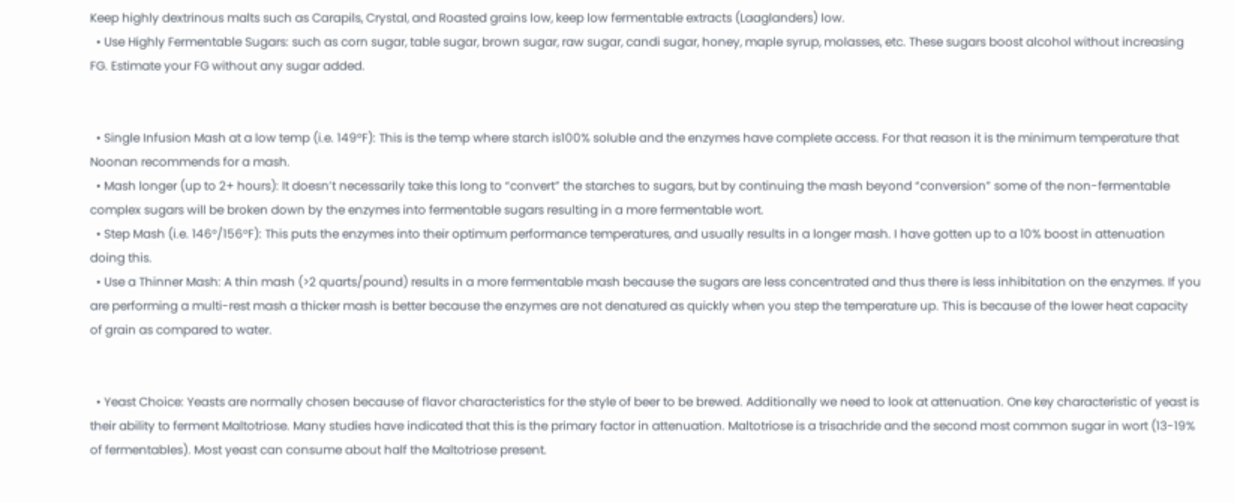Keep highly dextrinous malts such as Carapils, Crystal, and Roasted grains low, keep low fermentable extracts (Laaglanders) low.
  • Use Highly Fermentable Sugars: such as corn sugar, table sugar, brown sugar, raw sugar, candi sugar, honey, maple syrup, molasses, etc. These sugars boost alcohol without increasing FG. Estimate your FG without any sugar added.


  • Single Infusion Mash at a low temp (i.e. 149°F): This is the temp where starch is100% soluble and the enzymes have complete access. For that reason it is the minimum temperature that Noonan recommends for a mash.
  • Mash longer (up to 2+ hours): It doesn’t necessarily take this long to “convert” the starches to sugars, but by continuing the mash beyond “conversion” some of the non-fermentable complex sugars will be broken down by the enzymes into fermentable sugars resulting in a more fermentable wort.
  • Step Mash (i.e. 146°/156°F): This puts the enzymes into their optimum performance temperatures, and usually results in a longer mash. I have gotten up to a 10% boost in attenuation doing this.
  • Use a Thinner Mash: A thin mash (>2 quarts/pound) results in a more fermentable mash because the sugars are less concentrated and thus there is less inhibitation on the enzymes. If you are performing a multi-rest mash a thicker mash is better because the enzymes are not denatured as quickly when you step the temperature up. This is because of the lower heat capacity of grain as compared to water.


  • Yeast Choice: Yeasts are normally chosen because of flavor characteristics for the style of beer to be brewed. Additionally we need to look at attenuation. One key characteristic of yeast is their ability to ferment Maltotriose. Many studies have indicated that this is the primary factor in attenuation. Maltotriose is a trisachride and the second most common sugar in wort (13-19% of fermentables). Most yeast can consume about half the Maltotriose present.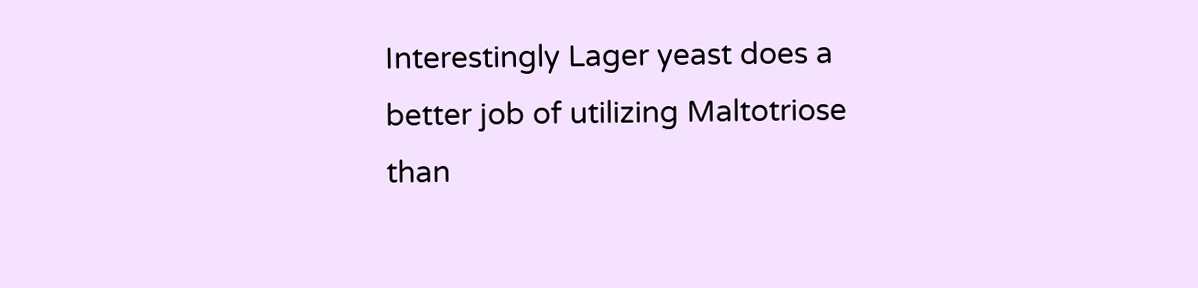Interestingly Lager yeast does a better job of utilizing Maltotriose than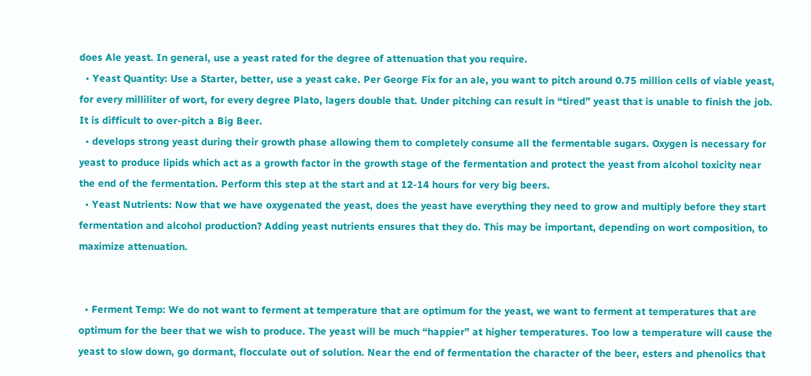does Ale yeast. In general, use a yeast rated for the degree of attenuation that you require.
  • Yeast Quantity: Use a Starter, better, use a yeast cake. Per George Fix for an ale, you want to pitch around 0.75 million cells of viable yeast, for every milliliter of wort, for every degree Plato, lagers double that. Under pitching can result in “tired” yeast that is unable to finish the job. It is difficult to over-pitch a Big Beer.
  • develops strong yeast during their growth phase allowing them to completely consume all the fermentable sugars. Oxygen is necessary for yeast to produce lipids which act as a growth factor in the growth stage of the fermentation and protect the yeast from alcohol toxicity near the end of the fermentation. Perform this step at the start and at 12-14 hours for very big beers.
  • Yeast Nutrients: Now that we have oxygenated the yeast, does the yeast have everything they need to grow and multiply before they start fermentation and alcohol production? Adding yeast nutrients ensures that they do. This may be important, depending on wort composition, to maximize attenuation.


  • Ferment Temp: We do not want to ferment at temperature that are optimum for the yeast, we want to ferment at temperatures that are optimum for the beer that we wish to produce. The yeast will be much “happier” at higher temperatures. Too low a temperature will cause the yeast to slow down, go dormant, flocculate out of solution. Near the end of fermentation the character of the beer, esters and phenolics that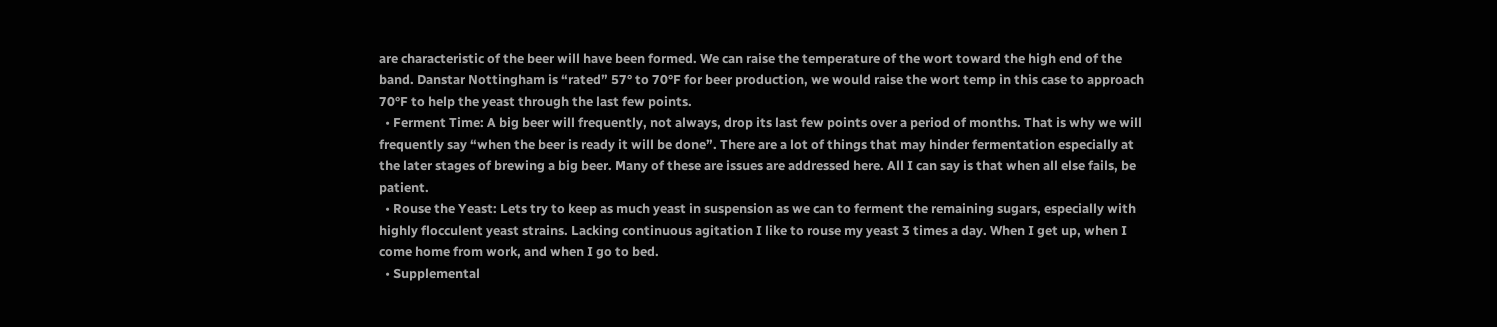are characteristic of the beer will have been formed. We can raise the temperature of the wort toward the high end of the band. Danstar Nottingham is “rated” 57° to 70°F for beer production, we would raise the wort temp in this case to approach 70°F to help the yeast through the last few points.
  • Ferment Time: A big beer will frequently, not always, drop its last few points over a period of months. That is why we will frequently say “when the beer is ready it will be done”. There are a lot of things that may hinder fermentation especially at the later stages of brewing a big beer. Many of these are issues are addressed here. All I can say is that when all else fails, be patient.
  • Rouse the Yeast: Lets try to keep as much yeast in suspension as we can to ferment the remaining sugars, especially with highly flocculent yeast strains. Lacking continuous agitation I like to rouse my yeast 3 times a day. When I get up, when I come home from work, and when I go to bed.
  • Supplemental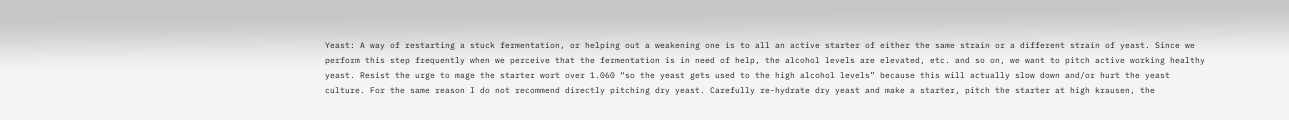Yeast: A way of restarting a stuck fermentation, or helping out a weakening one is to all an active starter of either the same strain or a different strain of yeast. Since we perform this step frequently when we perceive that the fermentation is in need of help, the alcohol levels are elevated, etc. and so on, we want to pitch active working healthy yeast. Resist the urge to mage the starter wort over 1.060 “so the yeast gets used to the high alcohol levels” because this will actually slow down and/or hurt the yeast culture. For the same reason I do not recommend directly pitching dry yeast. Carefully re-hydrate dry yeast and make a starter, pitch the starter at high krausen, the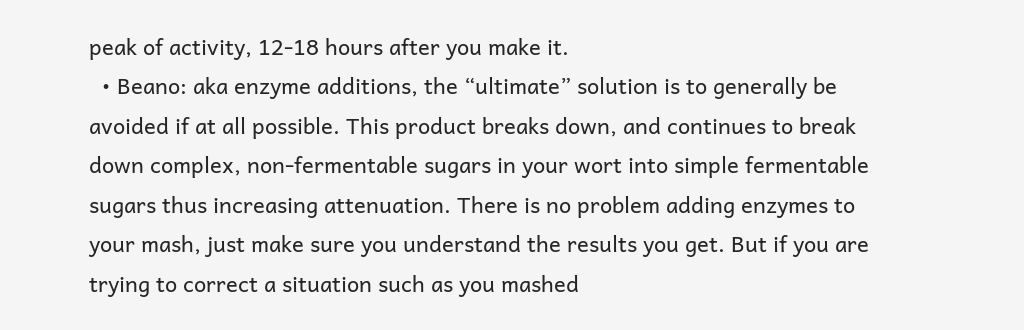peak of activity, 12-18 hours after you make it.
  • Beano: aka enzyme additions, the “ultimate” solution is to generally be avoided if at all possible. This product breaks down, and continues to break down complex, non-fermentable sugars in your wort into simple fermentable sugars thus increasing attenuation. There is no problem adding enzymes to your mash, just make sure you understand the results you get. But if you are trying to correct a situation such as you mashed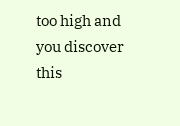too high and you discover this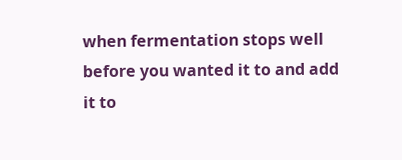when fermentation stops well before you wanted it to and add it to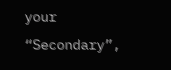your “Secondary”,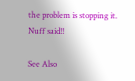the problem is stopping it. Nuff said!!

See Also